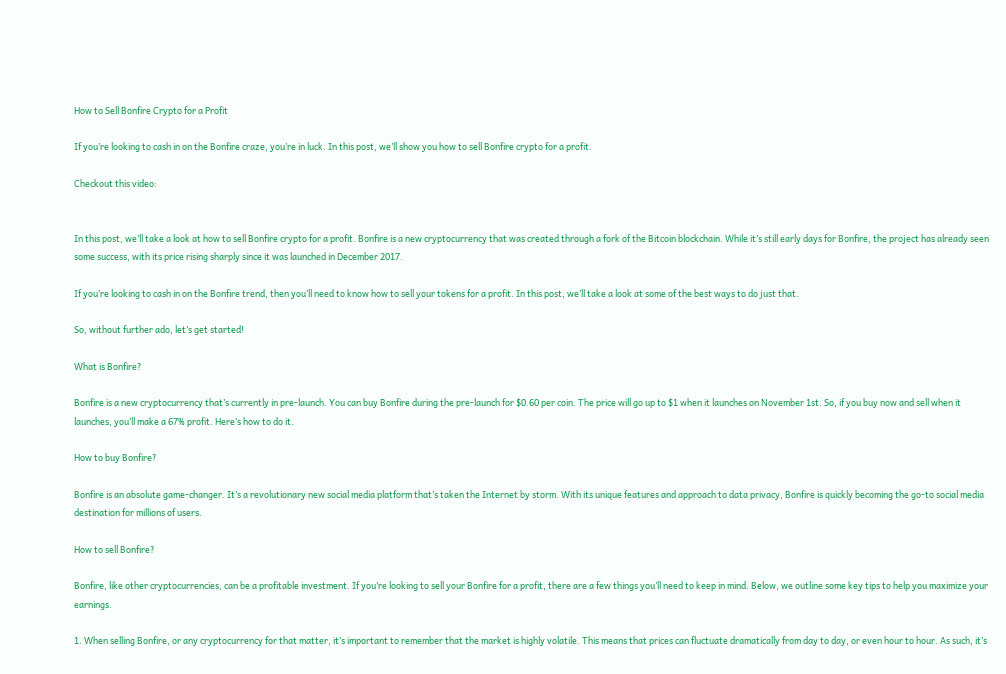How to Sell Bonfire Crypto for a Profit

If you’re looking to cash in on the Bonfire craze, you’re in luck. In this post, we’ll show you how to sell Bonfire crypto for a profit.

Checkout this video:


In this post, we’ll take a look at how to sell Bonfire crypto for a profit. Bonfire is a new cryptocurrency that was created through a fork of the Bitcoin blockchain. While it’s still early days for Bonfire, the project has already seen some success, with its price rising sharply since it was launched in December 2017.

If you’re looking to cash in on the Bonfire trend, then you’ll need to know how to sell your tokens for a profit. In this post, we’ll take a look at some of the best ways to do just that.

So, without further ado, let’s get started!

What is Bonfire?

Bonfire is a new cryptocurrency that’s currently in pre-launch. You can buy Bonfire during the pre-launch for $0.60 per coin. The price will go up to $1 when it launches on November 1st. So, if you buy now and sell when it launches, you’ll make a 67% profit. Here’s how to do it.

How to buy Bonfire?

Bonfire is an absolute game-changer. It’s a revolutionary new social media platform that’s taken the Internet by storm. With its unique features and approach to data privacy, Bonfire is quickly becoming the go-to social media destination for millions of users.

How to sell Bonfire?

Bonfire, like other cryptocurrencies, can be a profitable investment. If you’re looking to sell your Bonfire for a profit, there are a few things you’ll need to keep in mind. Below, we outline some key tips to help you maximize your earnings.

1. When selling Bonfire, or any cryptocurrency for that matter, it’s important to remember that the market is highly volatile. This means that prices can fluctuate dramatically from day to day, or even hour to hour. As such, it’s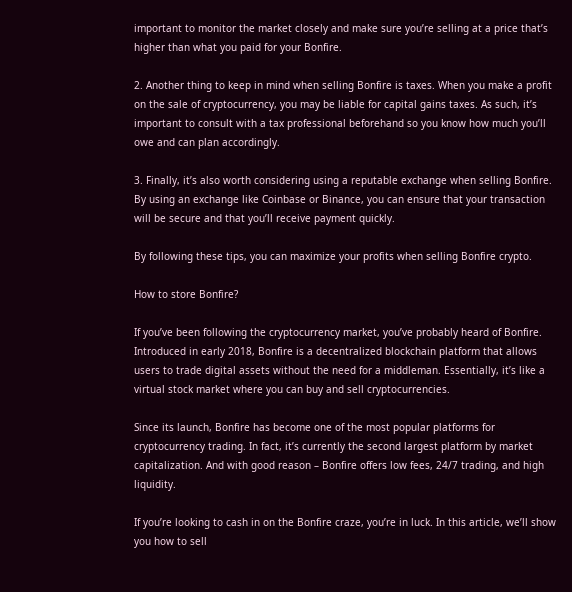important to monitor the market closely and make sure you’re selling at a price that’s higher than what you paid for your Bonfire.

2. Another thing to keep in mind when selling Bonfire is taxes. When you make a profit on the sale of cryptocurrency, you may be liable for capital gains taxes. As such, it’s important to consult with a tax professional beforehand so you know how much you’ll owe and can plan accordingly.

3. Finally, it’s also worth considering using a reputable exchange when selling Bonfire. By using an exchange like Coinbase or Binance, you can ensure that your transaction will be secure and that you’ll receive payment quickly.

By following these tips, you can maximize your profits when selling Bonfire crypto.

How to store Bonfire?

If you’ve been following the cryptocurrency market, you’ve probably heard of Bonfire. Introduced in early 2018, Bonfire is a decentralized blockchain platform that allows users to trade digital assets without the need for a middleman. Essentially, it’s like a virtual stock market where you can buy and sell cryptocurrencies.

Since its launch, Bonfire has become one of the most popular platforms for cryptocurrency trading. In fact, it’s currently the second largest platform by market capitalization. And with good reason – Bonfire offers low fees, 24/7 trading, and high liquidity.

If you’re looking to cash in on the Bonfire craze, you’re in luck. In this article, we’ll show you how to sell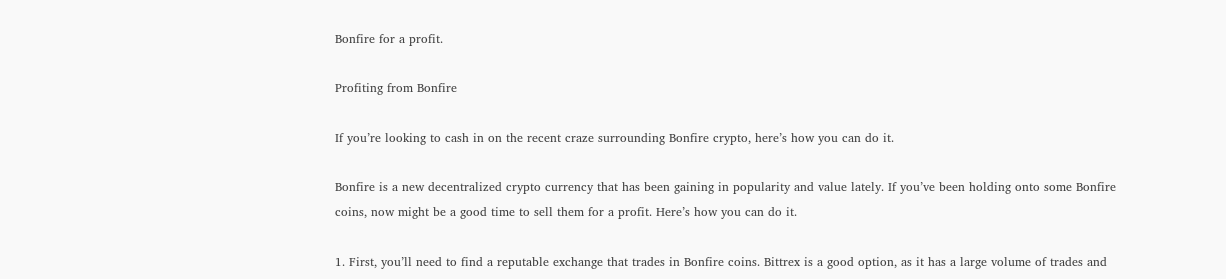Bonfire for a profit.

Profiting from Bonfire

If you’re looking to cash in on the recent craze surrounding Bonfire crypto, here’s how you can do it.

Bonfire is a new decentralized crypto currency that has been gaining in popularity and value lately. If you’ve been holding onto some Bonfire coins, now might be a good time to sell them for a profit. Here’s how you can do it.

1. First, you’ll need to find a reputable exchange that trades in Bonfire coins. Bittrex is a good option, as it has a large volume of trades and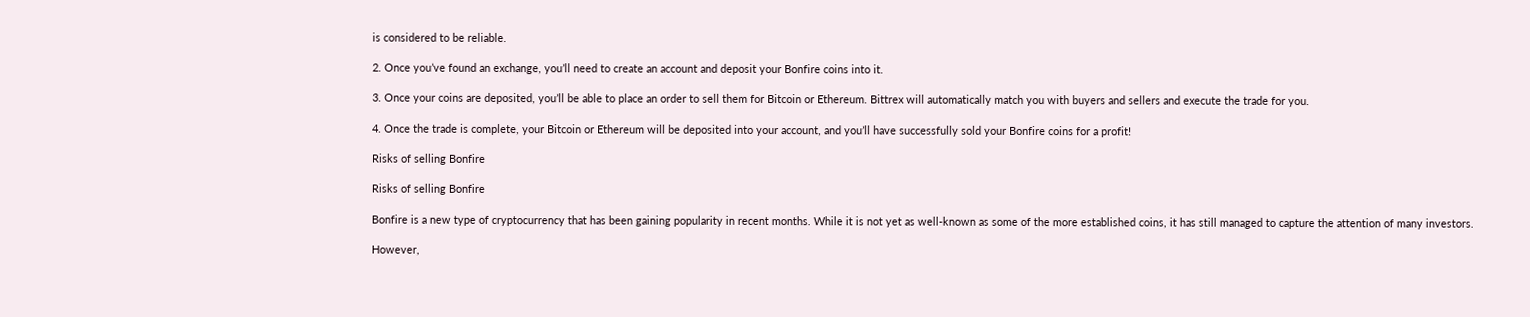is considered to be reliable.

2. Once you’ve found an exchange, you’ll need to create an account and deposit your Bonfire coins into it.

3. Once your coins are deposited, you’ll be able to place an order to sell them for Bitcoin or Ethereum. Bittrex will automatically match you with buyers and sellers and execute the trade for you.

4. Once the trade is complete, your Bitcoin or Ethereum will be deposited into your account, and you’ll have successfully sold your Bonfire coins for a profit!

Risks of selling Bonfire

Risks of selling Bonfire

Bonfire is a new type of cryptocurrency that has been gaining popularity in recent months. While it is not yet as well-known as some of the more established coins, it has still managed to capture the attention of many investors.

However,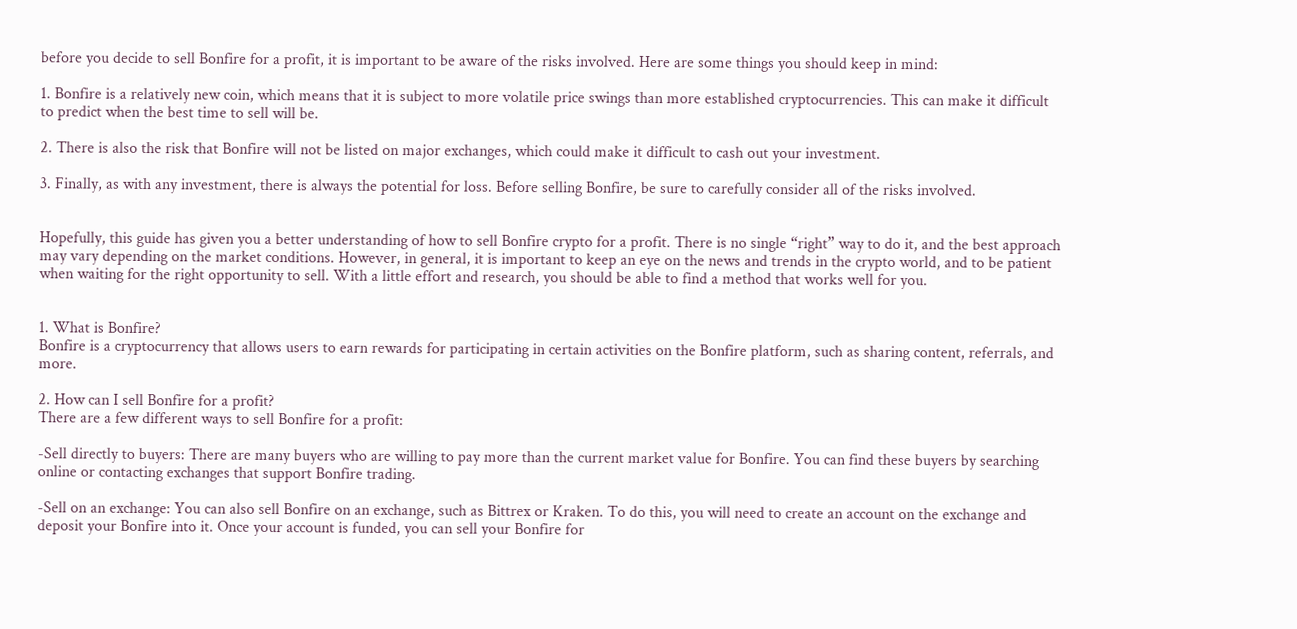before you decide to sell Bonfire for a profit, it is important to be aware of the risks involved. Here are some things you should keep in mind:

1. Bonfire is a relatively new coin, which means that it is subject to more volatile price swings than more established cryptocurrencies. This can make it difficult to predict when the best time to sell will be.

2. There is also the risk that Bonfire will not be listed on major exchanges, which could make it difficult to cash out your investment.

3. Finally, as with any investment, there is always the potential for loss. Before selling Bonfire, be sure to carefully consider all of the risks involved.


Hopefully, this guide has given you a better understanding of how to sell Bonfire crypto for a profit. There is no single “right” way to do it, and the best approach may vary depending on the market conditions. However, in general, it is important to keep an eye on the news and trends in the crypto world, and to be patient when waiting for the right opportunity to sell. With a little effort and research, you should be able to find a method that works well for you.


1. What is Bonfire?
Bonfire is a cryptocurrency that allows users to earn rewards for participating in certain activities on the Bonfire platform, such as sharing content, referrals, and more.

2. How can I sell Bonfire for a profit?
There are a few different ways to sell Bonfire for a profit:

-Sell directly to buyers: There are many buyers who are willing to pay more than the current market value for Bonfire. You can find these buyers by searching online or contacting exchanges that support Bonfire trading.

-Sell on an exchange: You can also sell Bonfire on an exchange, such as Bittrex or Kraken. To do this, you will need to create an account on the exchange and deposit your Bonfire into it. Once your account is funded, you can sell your Bonfire for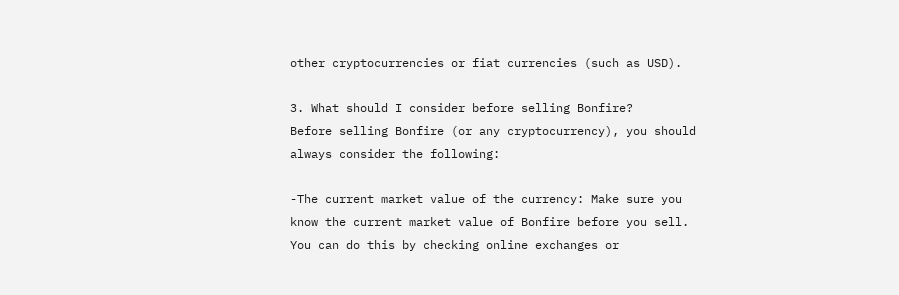other cryptocurrencies or fiat currencies (such as USD).

3. What should I consider before selling Bonfire?
Before selling Bonfire (or any cryptocurrency), you should always consider the following:

-The current market value of the currency: Make sure you know the current market value of Bonfire before you sell. You can do this by checking online exchanges or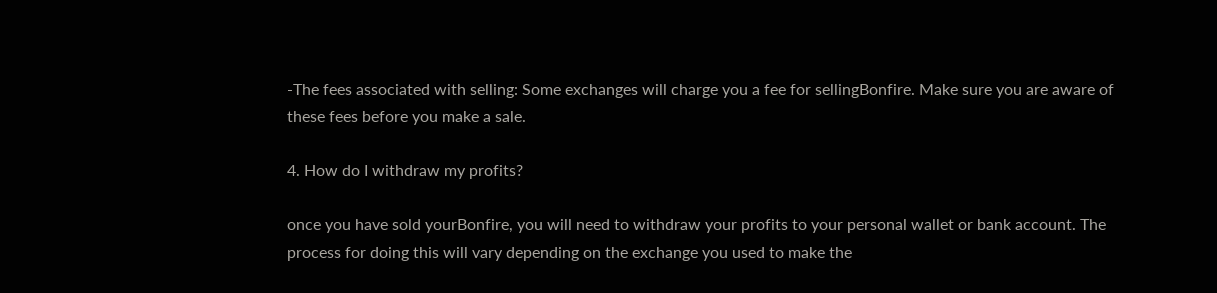-The fees associated with selling: Some exchanges will charge you a fee for sellingBonfire. Make sure you are aware of these fees before you make a sale.

4. How do I withdraw my profits?

once you have sold yourBonfire, you will need to withdraw your profits to your personal wallet or bank account. The process for doing this will vary depending on the exchange you used to make the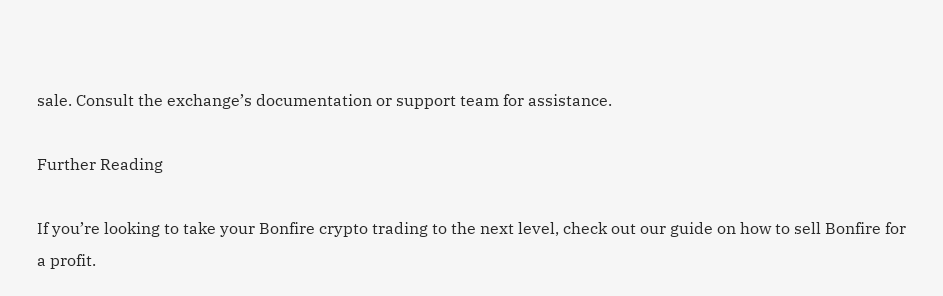sale. Consult the exchange’s documentation or support team for assistance.

Further Reading

If you’re looking to take your Bonfire crypto trading to the next level, check out our guide on how to sell Bonfire for a profit.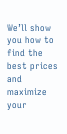We’ll show you how to find the best prices and maximize your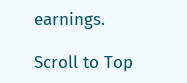earnings.

Scroll to Top